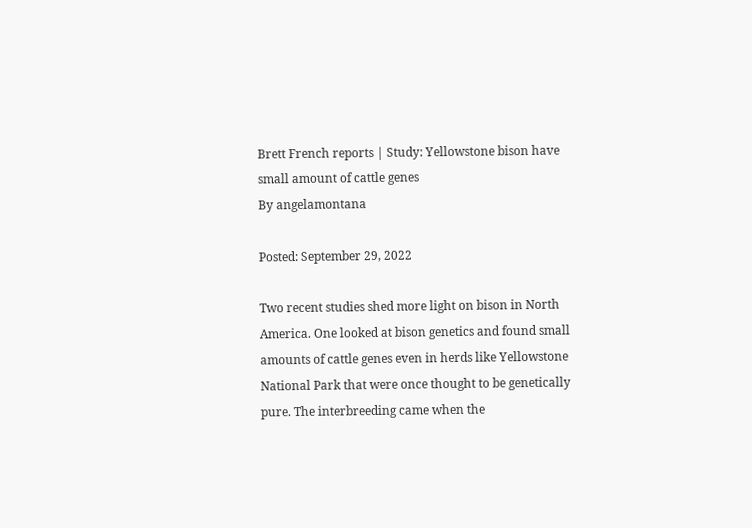Brett French reports | Study: Yellowstone bison have small amount of cattle genes
By angelamontana

Posted: September 29, 2022

Two recent studies shed more light on bison in North America. One looked at bison genetics and found small amounts of cattle genes even in herds like Yellowstone National Park that were once thought to be genetically pure. The interbreeding came when the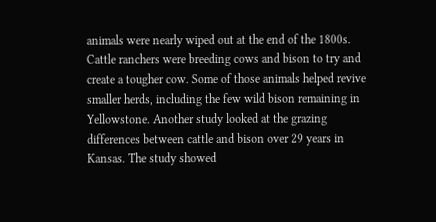animals were nearly wiped out at the end of the 1800s. Cattle ranchers were breeding cows and bison to try and create a tougher cow. Some of those animals helped revive smaller herds, including the few wild bison remaining in Yellowstone. Another study looked at the grazing differences between cattle and bison over 29 years in Kansas. The study showed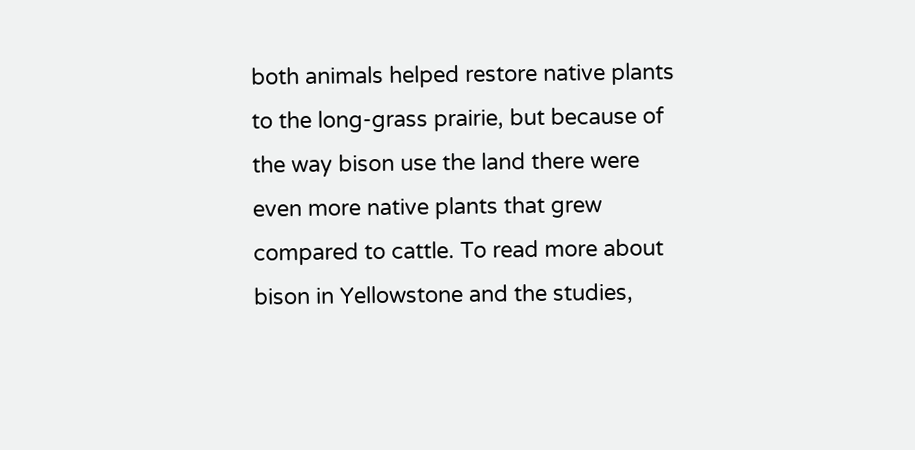both animals helped restore native plants to the long-grass prairie, but because of the way bison use the land there were even more native plants that grew compared to cattle. To read more about bison in Yellowstone and the studies,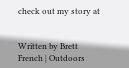check out my story at


Written by Brett French | Outdoors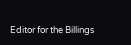Editor for the Billings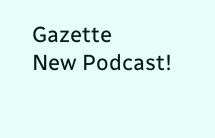Gazette
New Podcast!